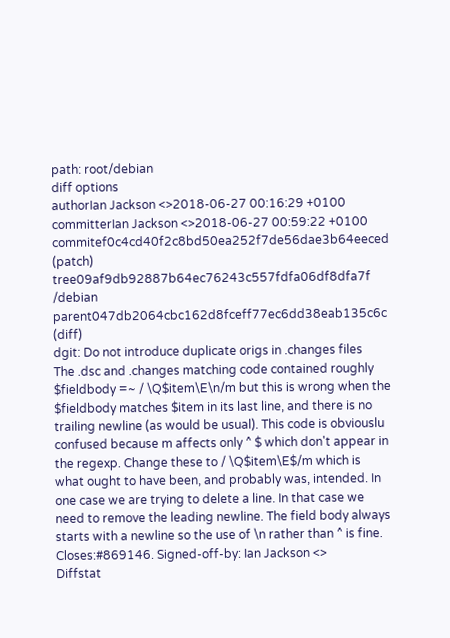path: root/debian
diff options
authorIan Jackson <>2018-06-27 00:16:29 +0100
committerIan Jackson <>2018-06-27 00:59:22 +0100
commitef0c4cd40f2c8bd50ea252f7de56dae3b64eeced (patch)
tree09af9db92887b64ec76243c557fdfa06df8dfa7f /debian
parent047db2064cbc162d8fceff77ec6dd38eab135c6c (diff)
dgit: Do not introduce duplicate origs in .changes files
The .dsc and .changes matching code contained roughly $fieldbody =~ / \Q$item\E\n/m but this is wrong when the $fieldbody matches $item in its last line, and there is no trailing newline (as would be usual). This code is obviouslu confused because m affects only ^ $ which don't appear in the regexp. Change these to / \Q$item\E$/m which is what ought to have been, and probably was, intended. In one case we are trying to delete a line. In that case we need to remove the leading newline. The field body always starts with a newline so the use of \n rather than ^ is fine. Closes:#869146. Signed-off-by: Ian Jackson <>
Diffstat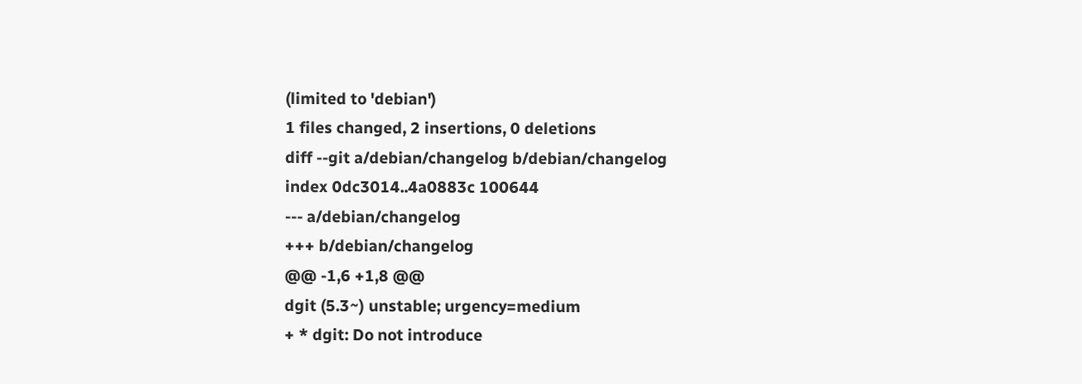(limited to 'debian')
1 files changed, 2 insertions, 0 deletions
diff --git a/debian/changelog b/debian/changelog
index 0dc3014..4a0883c 100644
--- a/debian/changelog
+++ b/debian/changelog
@@ -1,6 +1,8 @@
dgit (5.3~) unstable; urgency=medium
+ * dgit: Do not introduce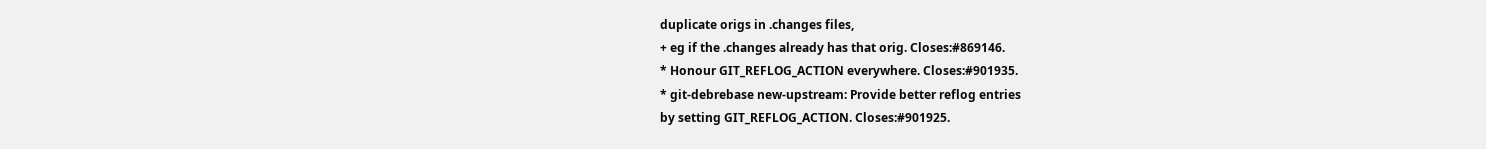duplicate origs in .changes files,
+ eg if the .changes already has that orig. Closes:#869146.
* Honour GIT_REFLOG_ACTION everywhere. Closes:#901935.
* git-debrebase new-upstream: Provide better reflog entries
by setting GIT_REFLOG_ACTION. Closes:#901925.